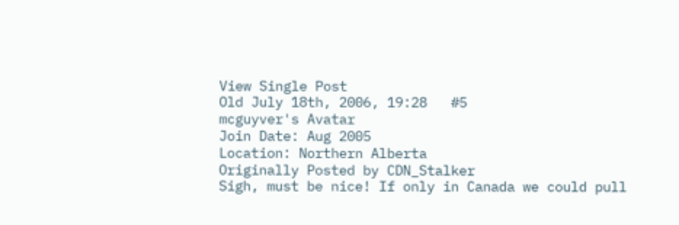View Single Post
Old July 18th, 2006, 19:28   #5
mcguyver's Avatar
Join Date: Aug 2005
Location: Northern Alberta
Originally Posted by CDN_Stalker
Sigh, must be nice! If only in Canada we could pull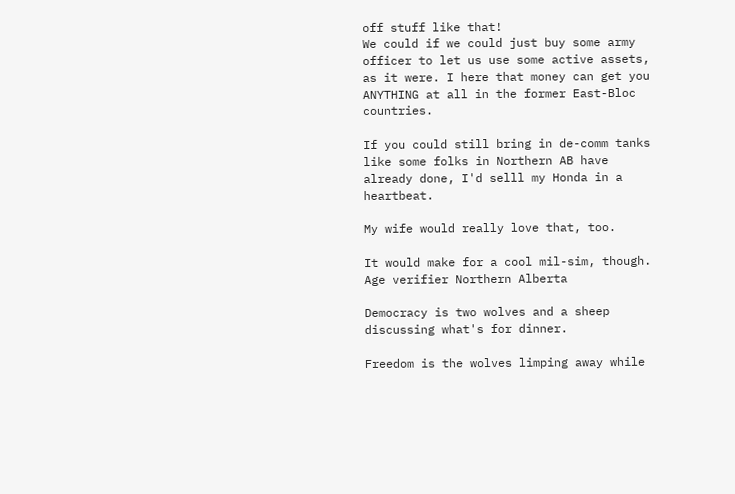off stuff like that!
We could if we could just buy some army officer to let us use some active assets, as it were. I here that money can get you ANYTHING at all in the former East-Bloc countries.

If you could still bring in de-comm tanks like some folks in Northern AB have already done, I'd selll my Honda in a heartbeat.

My wife would really love that, too.

It would make for a cool mil-sim, though.
Age verifier Northern Alberta

Democracy is two wolves and a sheep discussing what's for dinner.

Freedom is the wolves limping away while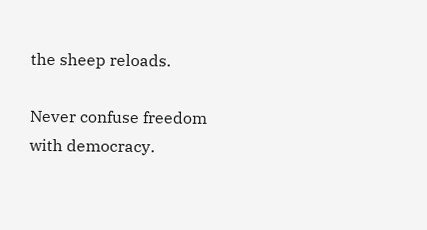the sheep reloads.

Never confuse freedom with democracy.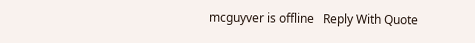mcguyver is offline   Reply With Quote